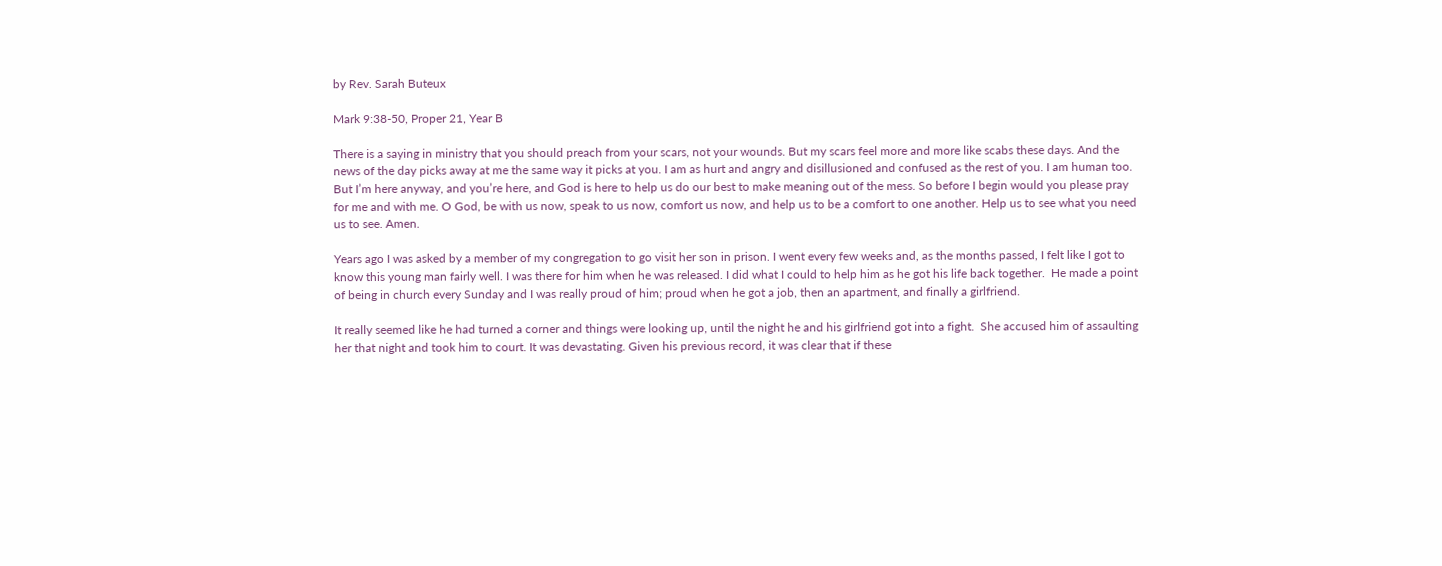by Rev. Sarah Buteux

Mark 9:38-50, Proper 21, Year B

There is a saying in ministry that you should preach from your scars, not your wounds. But my scars feel more and more like scabs these days. And the news of the day picks away at me the same way it picks at you. I am as hurt and angry and disillusioned and confused as the rest of you. I am human too. But I’m here anyway, and you’re here, and God is here to help us do our best to make meaning out of the mess. So before I begin would you please pray for me and with me. O God, be with us now, speak to us now, comfort us now, and help us to be a comfort to one another. Help us to see what you need us to see. Amen.

Years ago I was asked by a member of my congregation to go visit her son in prison. I went every few weeks and, as the months passed, I felt like I got to know this young man fairly well. I was there for him when he was released. I did what I could to help him as he got his life back together.  He made a point of being in church every Sunday and I was really proud of him; proud when he got a job, then an apartment, and finally a girlfriend.

It really seemed like he had turned a corner and things were looking up, until the night he and his girlfriend got into a fight.  She accused him of assaulting her that night and took him to court. It was devastating. Given his previous record, it was clear that if these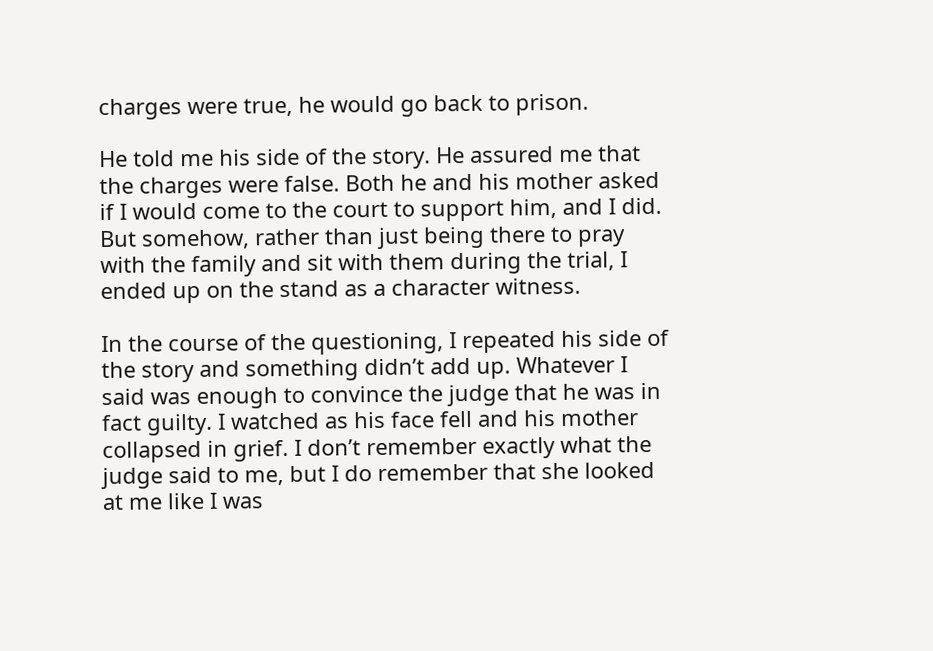charges were true, he would go back to prison.

He told me his side of the story. He assured me that the charges were false. Both he and his mother asked if I would come to the court to support him, and I did. But somehow, rather than just being there to pray with the family and sit with them during the trial, I ended up on the stand as a character witness.

In the course of the questioning, I repeated his side of the story and something didn’t add up. Whatever I said was enough to convince the judge that he was in fact guilty. I watched as his face fell and his mother collapsed in grief. I don’t remember exactly what the judge said to me, but I do remember that she looked at me like I was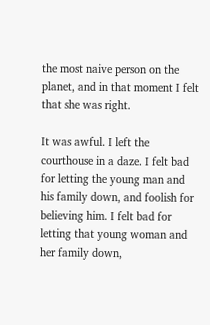the most naive person on the planet, and in that moment I felt that she was right.

It was awful. I left the courthouse in a daze. I felt bad for letting the young man and his family down, and foolish for believing him. I felt bad for letting that young woman and her family down,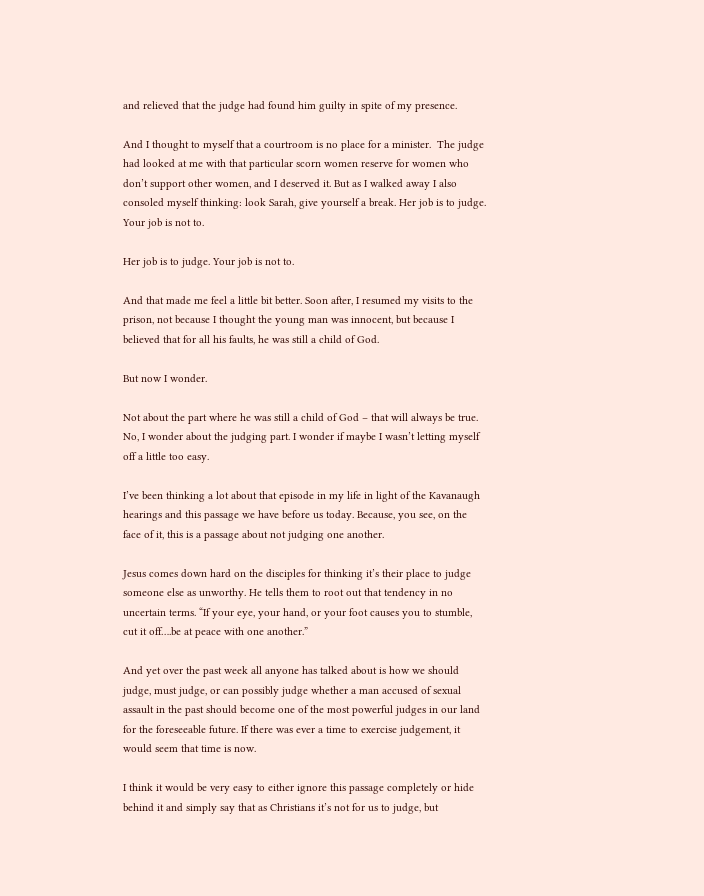and relieved that the judge had found him guilty in spite of my presence.

And I thought to myself that a courtroom is no place for a minister.  The judge had looked at me with that particular scorn women reserve for women who don’t support other women, and I deserved it. But as I walked away I also consoled myself thinking: look Sarah, give yourself a break. Her job is to judge. Your job is not to.

Her job is to judge. Your job is not to.

And that made me feel a little bit better. Soon after, I resumed my visits to the prison, not because I thought the young man was innocent, but because I believed that for all his faults, he was still a child of God.

But now I wonder.

Not about the part where he was still a child of God – that will always be true. No, I wonder about the judging part. I wonder if maybe I wasn’t letting myself off a little too easy.

I’ve been thinking a lot about that episode in my life in light of the Kavanaugh hearings and this passage we have before us today. Because, you see, on the face of it, this is a passage about not judging one another.

Jesus comes down hard on the disciples for thinking it’s their place to judge someone else as unworthy. He tells them to root out that tendency in no uncertain terms. “If your eye, your hand, or your foot causes you to stumble, cut it off….be at peace with one another.”

And yet over the past week all anyone has talked about is how we should judge, must judge, or can possibly judge whether a man accused of sexual assault in the past should become one of the most powerful judges in our land for the foreseeable future. If there was ever a time to exercise judgement, it would seem that time is now.

I think it would be very easy to either ignore this passage completely or hide behind it and simply say that as Christians it’s not for us to judge, but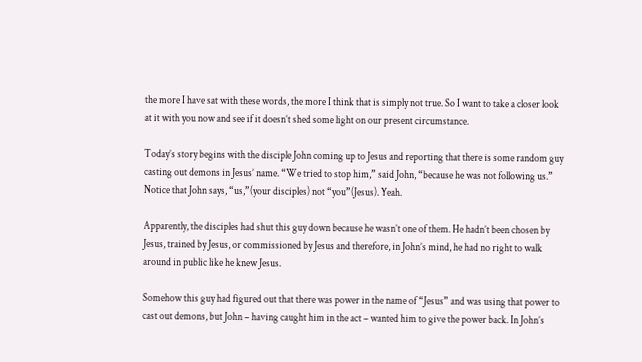the more I have sat with these words, the more I think that is simply not true. So I want to take a closer look at it with you now and see if it doesn’t shed some light on our present circumstance.

Today’s story begins with the disciple John coming up to Jesus and reporting that there is some random guy casting out demons in Jesus’ name. “We tried to stop him,” said John, “because he was not following us.” Notice that John says, “us,”(your disciples) not “you”(Jesus). Yeah.

Apparently, the disciples had shut this guy down because he wasn’t one of them. He hadn’t been chosen by Jesus, trained by Jesus, or commissioned by Jesus and therefore, in John’s mind, he had no right to walk around in public like he knew Jesus.

Somehow this guy had figured out that there was power in the name of “Jesus” and was using that power to cast out demons, but John – having caught him in the act – wanted him to give the power back. In John’s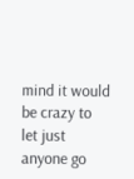mind it would be crazy to let just anyone go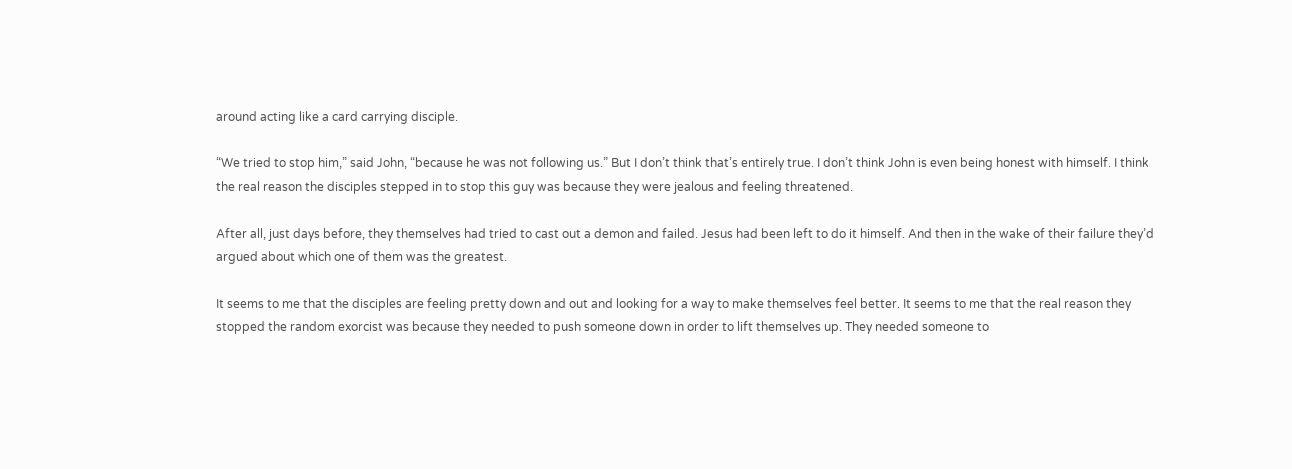around acting like a card carrying disciple.

“We tried to stop him,” said John, “because he was not following us.” But I don’t think that’s entirely true. I don’t think John is even being honest with himself. I think the real reason the disciples stepped in to stop this guy was because they were jealous and feeling threatened.

After all, just days before, they themselves had tried to cast out a demon and failed. Jesus had been left to do it himself. And then in the wake of their failure they’d argued about which one of them was the greatest.

It seems to me that the disciples are feeling pretty down and out and looking for a way to make themselves feel better. It seems to me that the real reason they stopped the random exorcist was because they needed to push someone down in order to lift themselves up. They needed someone to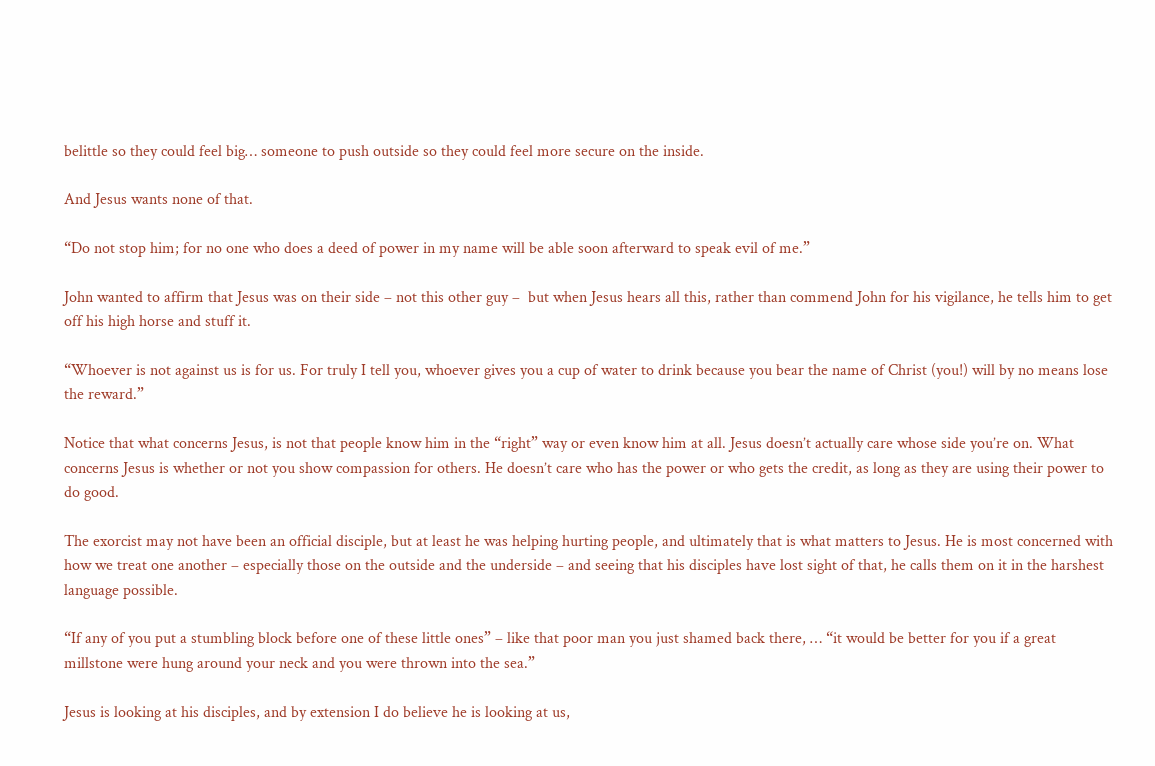belittle so they could feel big… someone to push outside so they could feel more secure on the inside.

And Jesus wants none of that.

“Do not stop him; for no one who does a deed of power in my name will be able soon afterward to speak evil of me.”

John wanted to affirm that Jesus was on their side – not this other guy –  but when Jesus hears all this, rather than commend John for his vigilance, he tells him to get off his high horse and stuff it.

“Whoever is not against us is for us. For truly I tell you, whoever gives you a cup of water to drink because you bear the name of Christ (you!) will by no means lose the reward.”

Notice that what concerns Jesus, is not that people know him in the “right” way or even know him at all. Jesus doesn’t actually care whose side you’re on. What concerns Jesus is whether or not you show compassion for others. He doesn’t care who has the power or who gets the credit, as long as they are using their power to do good.

The exorcist may not have been an official disciple, but at least he was helping hurting people, and ultimately that is what matters to Jesus. He is most concerned with how we treat one another – especially those on the outside and the underside – and seeing that his disciples have lost sight of that, he calls them on it in the harshest language possible.

“If any of you put a stumbling block before one of these little ones” – like that poor man you just shamed back there, … “it would be better for you if a great millstone were hung around your neck and you were thrown into the sea.”

Jesus is looking at his disciples, and by extension I do believe he is looking at us,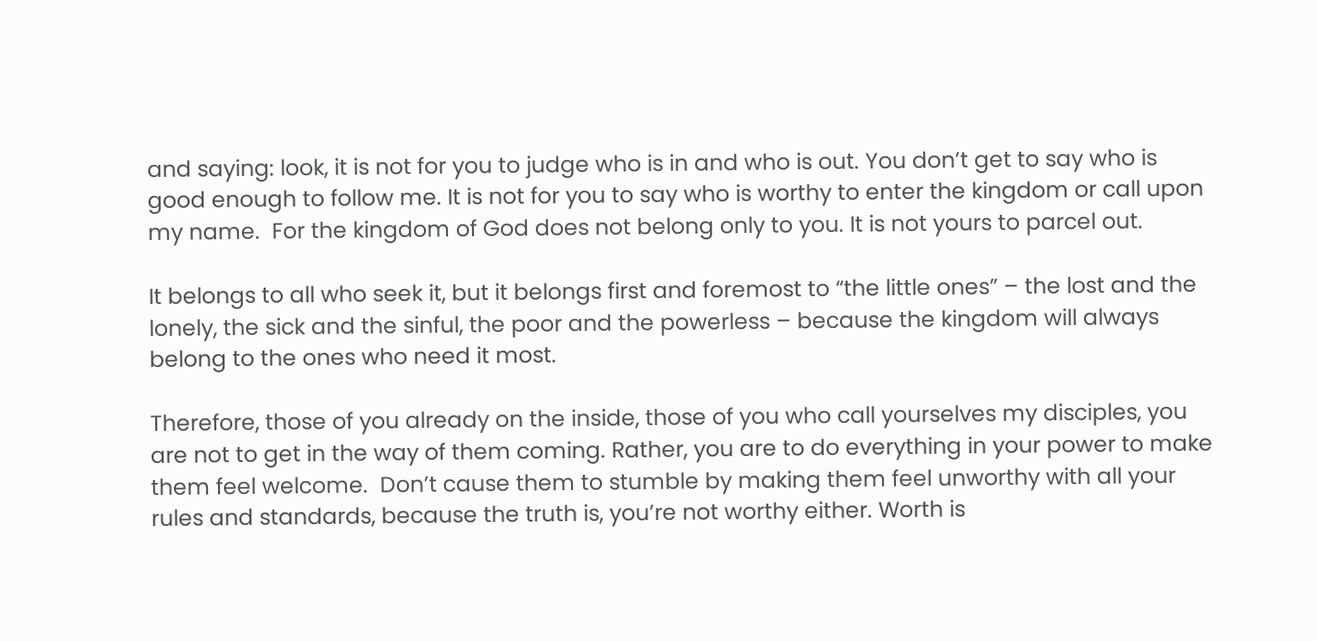and saying: look, it is not for you to judge who is in and who is out. You don’t get to say who is good enough to follow me. It is not for you to say who is worthy to enter the kingdom or call upon my name.  For the kingdom of God does not belong only to you. It is not yours to parcel out.

It belongs to all who seek it, but it belongs first and foremost to “the little ones” – the lost and the lonely, the sick and the sinful, the poor and the powerless – because the kingdom will always belong to the ones who need it most.

Therefore, those of you already on the inside, those of you who call yourselves my disciples, you are not to get in the way of them coming. Rather, you are to do everything in your power to make them feel welcome.  Don’t cause them to stumble by making them feel unworthy with all your rules and standards, because the truth is, you’re not worthy either. Worth is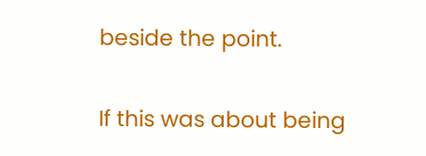beside the point.

If this was about being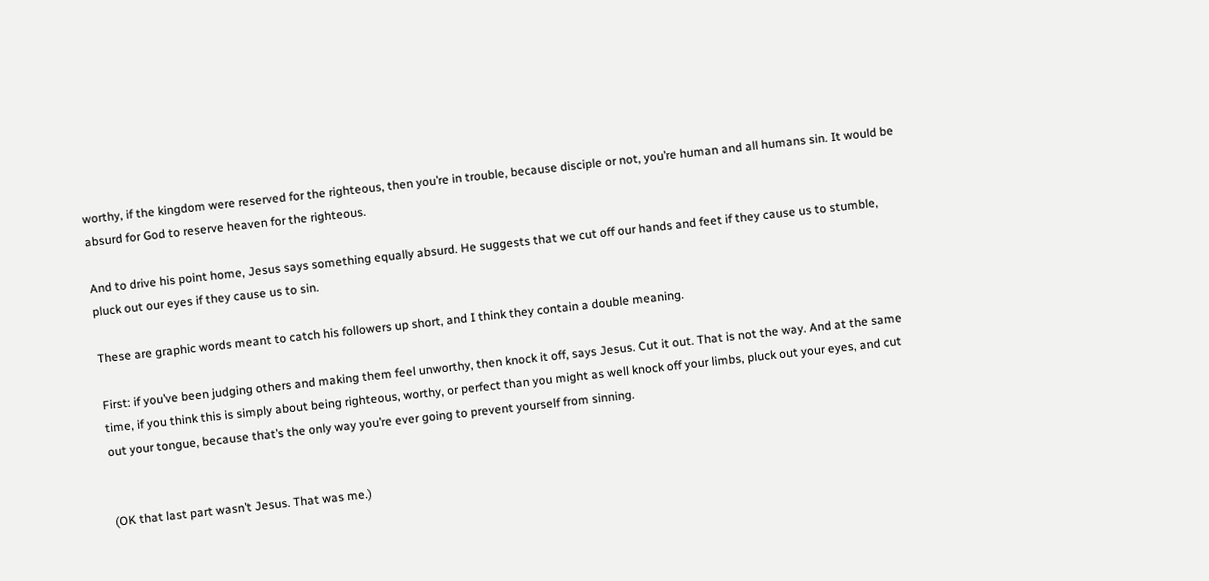worthy, if the kingdom were reserved for the righteous, then you’re in trouble, because disciple or not, you’re human and all humans sin. It would be absurd for God to reserve heaven for the righteous.

And to drive his point home, Jesus says something equally absurd. He suggests that we cut off our hands and feet if they cause us to stumble, pluck out our eyes if they cause us to sin.

These are graphic words meant to catch his followers up short, and I think they contain a double meaning.

First: if you’ve been judging others and making them feel unworthy, then knock it off, says Jesus. Cut it out. That is not the way. And at the same time, if you think this is simply about being righteous, worthy, or perfect than you might as well knock off your limbs, pluck out your eyes, and cut out your tongue, because that’s the only way you’re ever going to prevent yourself from sinning.


(OK that last part wasn’t Jesus. That was me.)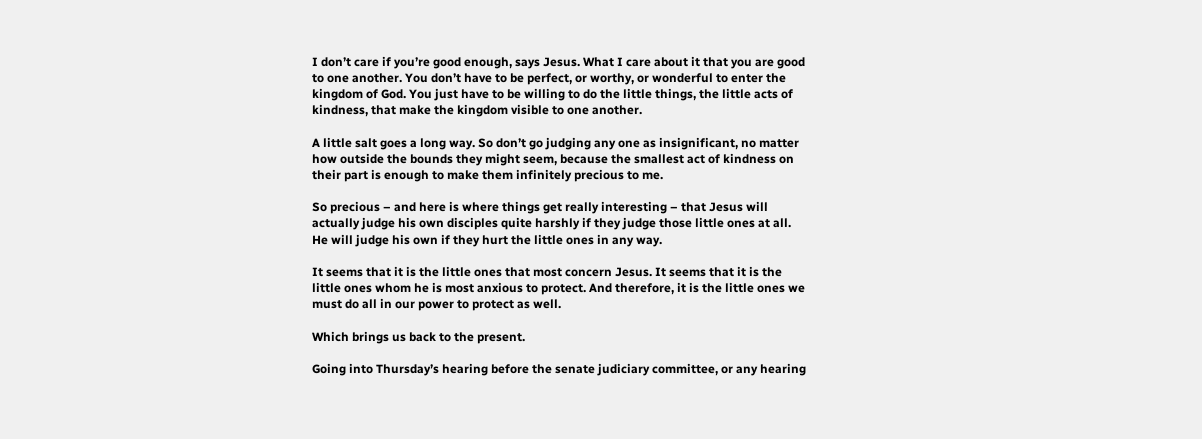I don’t care if you’re good enough, says Jesus. What I care about it that you are good to one another. You don’t have to be perfect, or worthy, or wonderful to enter the kingdom of God. You just have to be willing to do the little things, the little acts of kindness, that make the kingdom visible to one another.

A little salt goes a long way. So don’t go judging any one as insignificant, no matter how outside the bounds they might seem, because the smallest act of kindness on their part is enough to make them infinitely precious to me.

So precious – and here is where things get really interesting – that Jesus will actually judge his own disciples quite harshly if they judge those little ones at all. He will judge his own if they hurt the little ones in any way.

It seems that it is the little ones that most concern Jesus. It seems that it is the little ones whom he is most anxious to protect. And therefore, it is the little ones we must do all in our power to protect as well.

Which brings us back to the present.

Going into Thursday’s hearing before the senate judiciary committee, or any hearing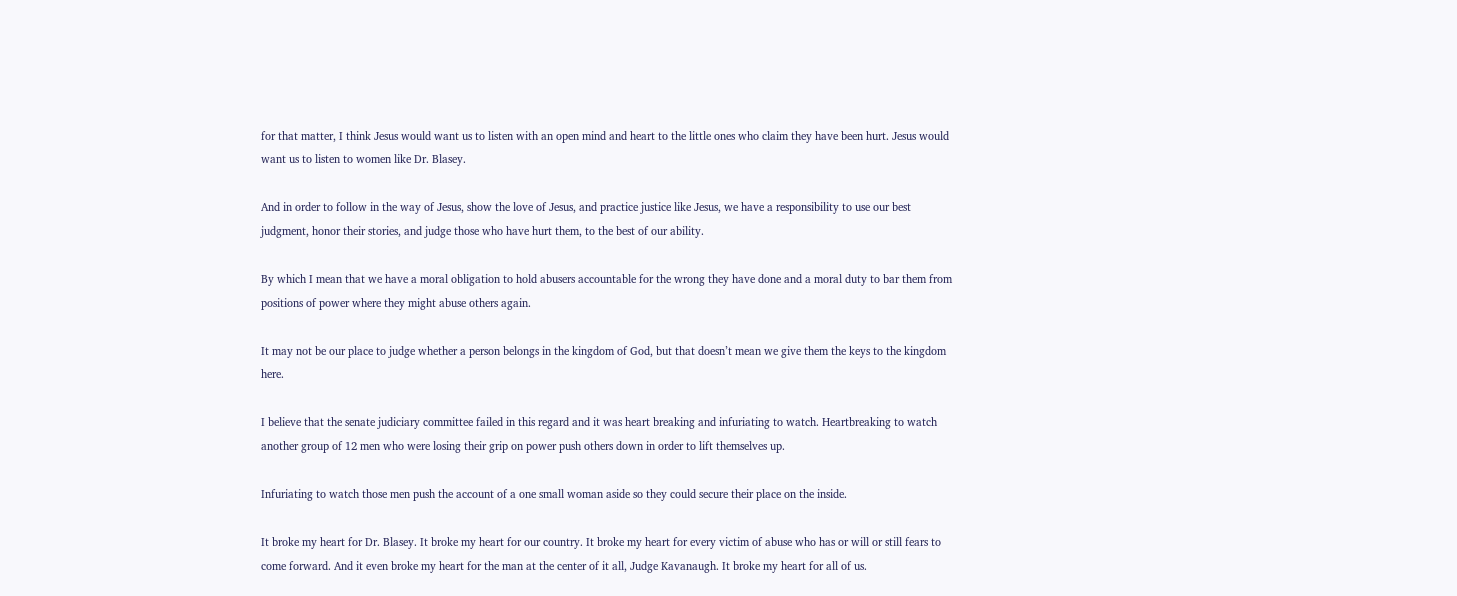for that matter, I think Jesus would want us to listen with an open mind and heart to the little ones who claim they have been hurt. Jesus would want us to listen to women like Dr. Blasey.

And in order to follow in the way of Jesus, show the love of Jesus, and practice justice like Jesus, we have a responsibility to use our best judgment, honor their stories, and judge those who have hurt them, to the best of our ability.

By which I mean that we have a moral obligation to hold abusers accountable for the wrong they have done and a moral duty to bar them from positions of power where they might abuse others again.

It may not be our place to judge whether a person belongs in the kingdom of God, but that doesn’t mean we give them the keys to the kingdom here.

I believe that the senate judiciary committee failed in this regard and it was heart breaking and infuriating to watch. Heartbreaking to watch another group of 12 men who were losing their grip on power push others down in order to lift themselves up.

Infuriating to watch those men push the account of a one small woman aside so they could secure their place on the inside.

It broke my heart for Dr. Blasey. It broke my heart for our country. It broke my heart for every victim of abuse who has or will or still fears to come forward. And it even broke my heart for the man at the center of it all, Judge Kavanaugh. It broke my heart for all of us.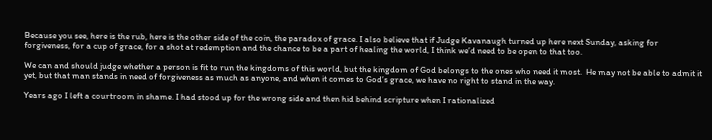Because you see, here is the rub, here is the other side of the coin, the paradox of grace. I also believe that if Judge Kavanaugh turned up here next Sunday, asking for forgiveness, for a cup of grace, for a shot at redemption and the chance to be a part of healing the world, I think we’d need to be open to that too.

We can and should judge whether a person is fit to run the kingdoms of this world, but the kingdom of God belongs to the ones who need it most.  He may not be able to admit it yet, but that man stands in need of forgiveness as much as anyone, and when it comes to God’s grace, we have no right to stand in the way.

Years ago I left a courtroom in shame. I had stood up for the wrong side and then hid behind scripture when I rationalized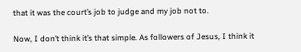that it was the court’s job to judge and my job not to.

Now, I don’t think it’s that simple. As followers of Jesus, I think it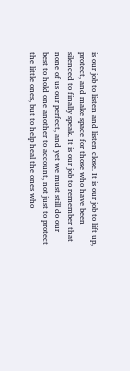is our job to listen and listen close. It is our job to lift up, protect, and make space for those who have been silenced to finally speak. It is our job to remember that none of us our perfect, and yet we must still do our best to hold one another to account, not just to protect the little ones, but to help heal the ones who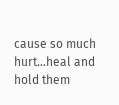cause so much hurt…heal and hold them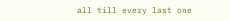all till every last one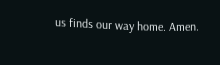us finds our way home. Amen.